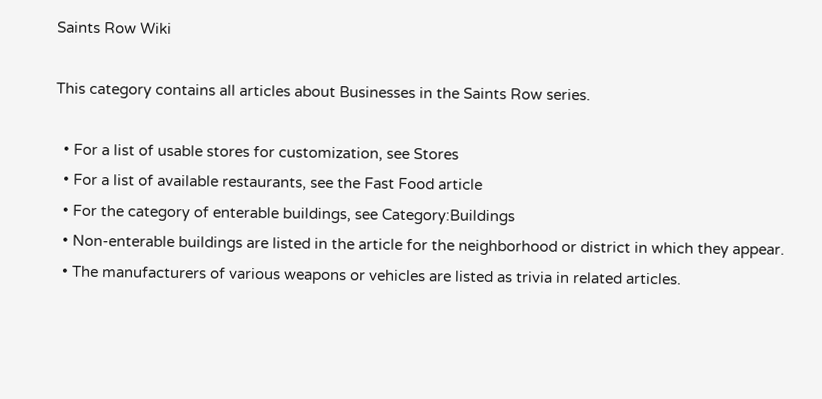Saints Row Wiki

This category contains all articles about Businesses in the Saints Row series.

  • For a list of usable stores for customization, see Stores
  • For a list of available restaurants, see the Fast Food article
  • For the category of enterable buildings, see Category:Buildings
  • Non-enterable buildings are listed in the article for the neighborhood or district in which they appear.
  • The manufacturers of various weapons or vehicles are listed as trivia in related articles.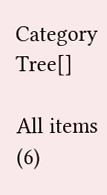Category Tree[]

All items (6)